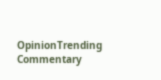OpinionTrending Commentary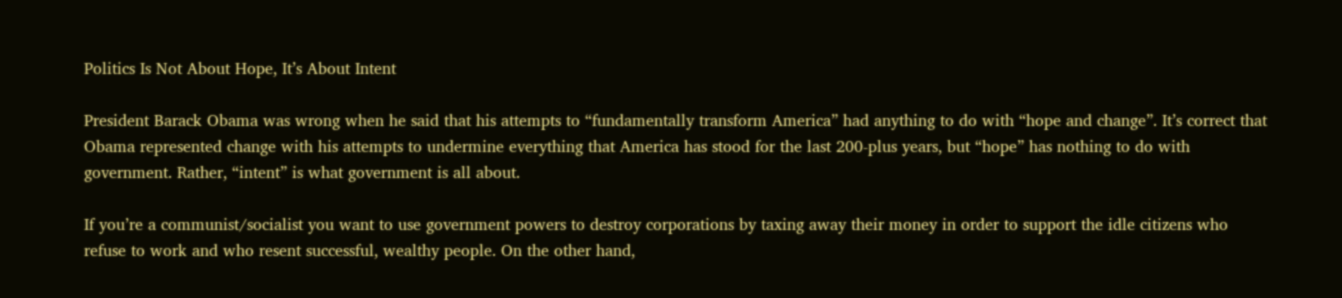Politics Is Not About Hope, It’s About Intent

President Barack Obama was wrong when he said that his attempts to “fundamentally transform America” had anything to do with “hope and change”. It’s correct that Obama represented change with his attempts to undermine everything that America has stood for the last 200-plus years, but “hope” has nothing to do with government. Rather, “intent” is what government is all about.

If you’re a communist/socialist you want to use government powers to destroy corporations by taxing away their money in order to support the idle citizens who refuse to work and who resent successful, wealthy people. On the other hand,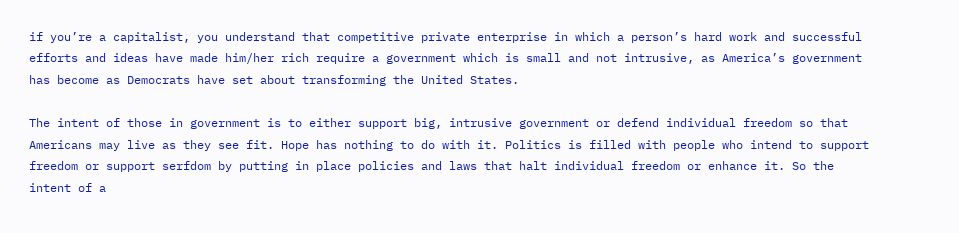if you’re a capitalist, you understand that competitive private enterprise in which a person’s hard work and successful efforts and ideas have made him/her rich require a government which is small and not intrusive, as America’s government has become as Democrats have set about transforming the United States.

The intent of those in government is to either support big, intrusive government or defend individual freedom so that Americans may live as they see fit. Hope has nothing to do with it. Politics is filled with people who intend to support freedom or support serfdom by putting in place policies and laws that halt individual freedom or enhance it. So the intent of a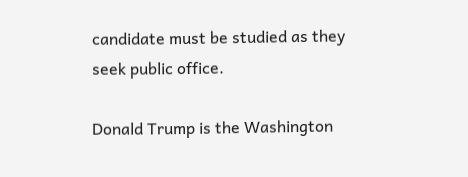candidate must be studied as they seek public office.

Donald Trump is the Washington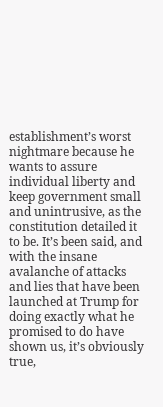establishment’s worst nightmare because he wants to assure individual liberty and keep government small and unintrusive, as the constitution detailed it to be. It’s been said, and with the insane avalanche of attacks and lies that have been launched at Trump for doing exactly what he promised to do have shown us, it’s obviously true,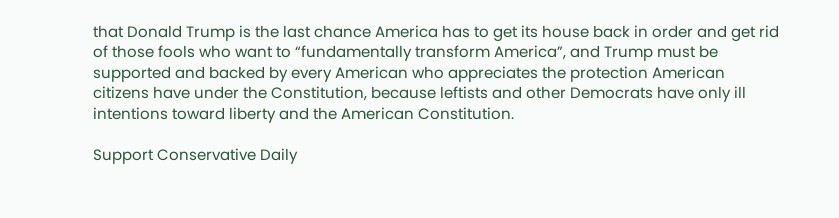that Donald Trump is the last chance America has to get its house back in order and get rid of those fools who want to “fundamentally transform America”, and Trump must be supported and backed by every American who appreciates the protection American citizens have under the Constitution, because leftists and other Democrats have only ill intentions toward liberty and the American Constitution.

Support Conservative Daily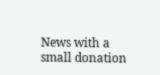News with a small donation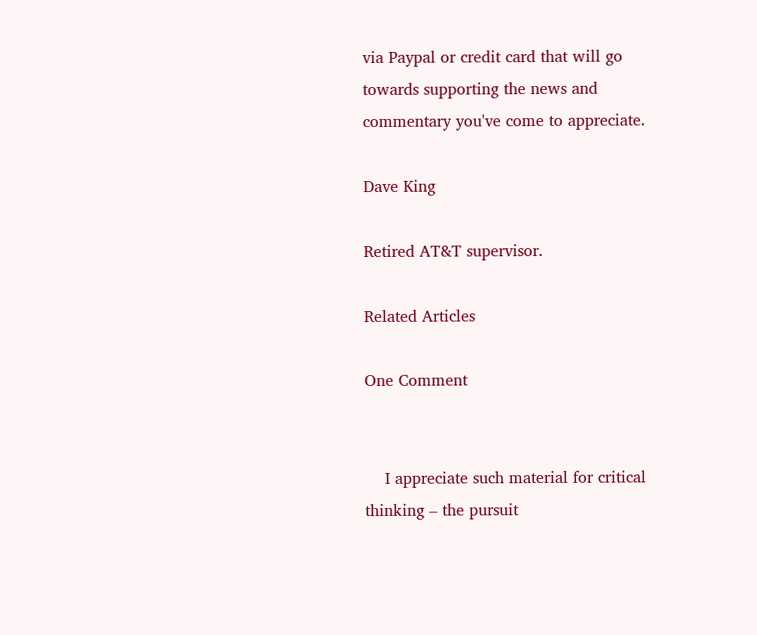via Paypal or credit card that will go towards supporting the news and commentary you've come to appreciate.

Dave King

Retired AT&T supervisor.

Related Articles

One Comment


    I appreciate such material for critical thinking – the pursuit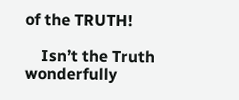of the TRUTH!

    Isn’t the Truth wonderfully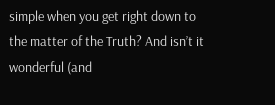simple when you get right down to the matter of the Truth? And isn’t it wonderful (and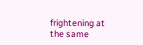frightening at the same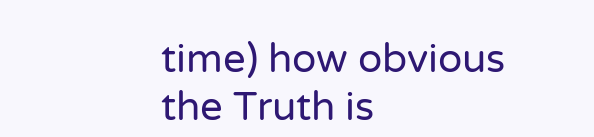time) how obvious the Truth is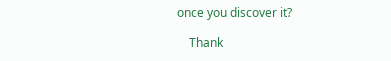once you discover it?

    Thank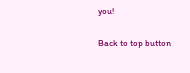you!

Back to top button